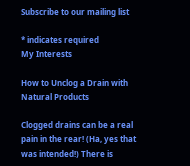Subscribe to our mailing list

* indicates required
My Interests

How to Unclog a Drain with Natural Products

Clogged drains can be a real pain in the rear! (Ha, yes that was intended!) There is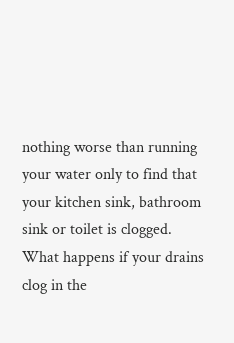nothing worse than running your water only to find that your kitchen sink, bathroom sink or toilet is clogged. What happens if your drains clog in the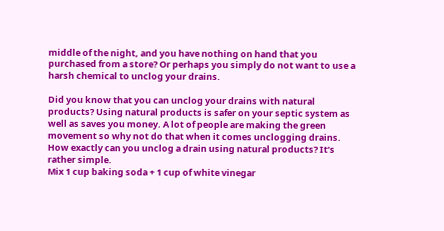middle of the night, and you have nothing on hand that you purchased from a store? Or perhaps you simply do not want to use a harsh chemical to unclog your drains.

Did you know that you can unclog your drains with natural products? Using natural products is safer on your septic system as well as saves you money. A lot of people are making the green movement so why not do that when it comes unclogging drains.
How exactly can you unclog a drain using natural products? It’s rather simple.
Mix 1 cup baking soda + 1 cup of white vinegar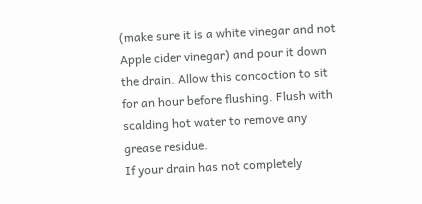(make sure it is a white vinegar and not Apple cider vinegar) and pour it down the drain. Allow this concoction to sit for an hour before flushing. Flush with scalding hot water to remove any grease residue.
If your drain has not completely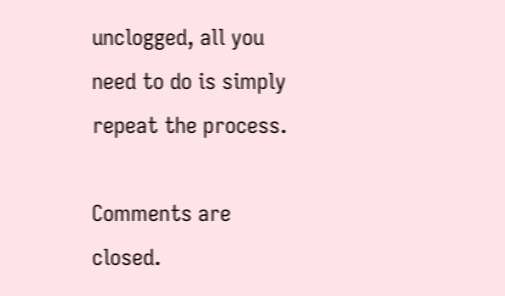unclogged, all you need to do is simply repeat the process.

Comments are closed.